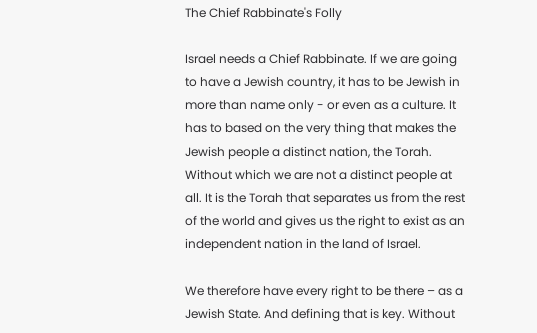The Chief Rabbinate's Folly

Israel needs a Chief Rabbinate. If we are going to have a Jewish country, it has to be Jewish in more than name only - or even as a culture. It has to based on the very thing that makes the Jewish people a distinct nation, the Torah. Without which we are not a distinct people at all. It is the Torah that separates us from the rest of the world and gives us the right to exist as an independent nation in the land of Israel.

We therefore have every right to be there – as a Jewish State. And defining that is key. Without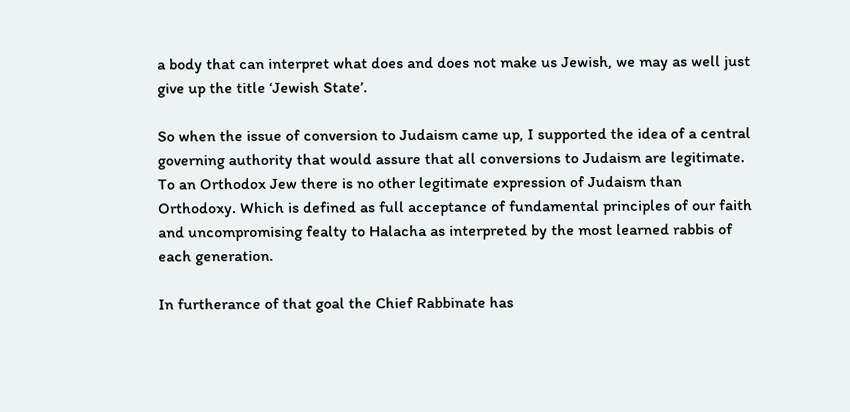a body that can interpret what does and does not make us Jewish, we may as well just give up the title ‘Jewish State’.

So when the issue of conversion to Judaism came up, I supported the idea of a central governing authority that would assure that all conversions to Judaism are legitimate. To an Orthodox Jew there is no other legitimate expression of Judaism than Orthodoxy. Which is defined as full acceptance of fundamental principles of our faith and uncompromising fealty to Halacha as interpreted by the most learned rabbis of each generation.

In furtherance of that goal the Chief Rabbinate has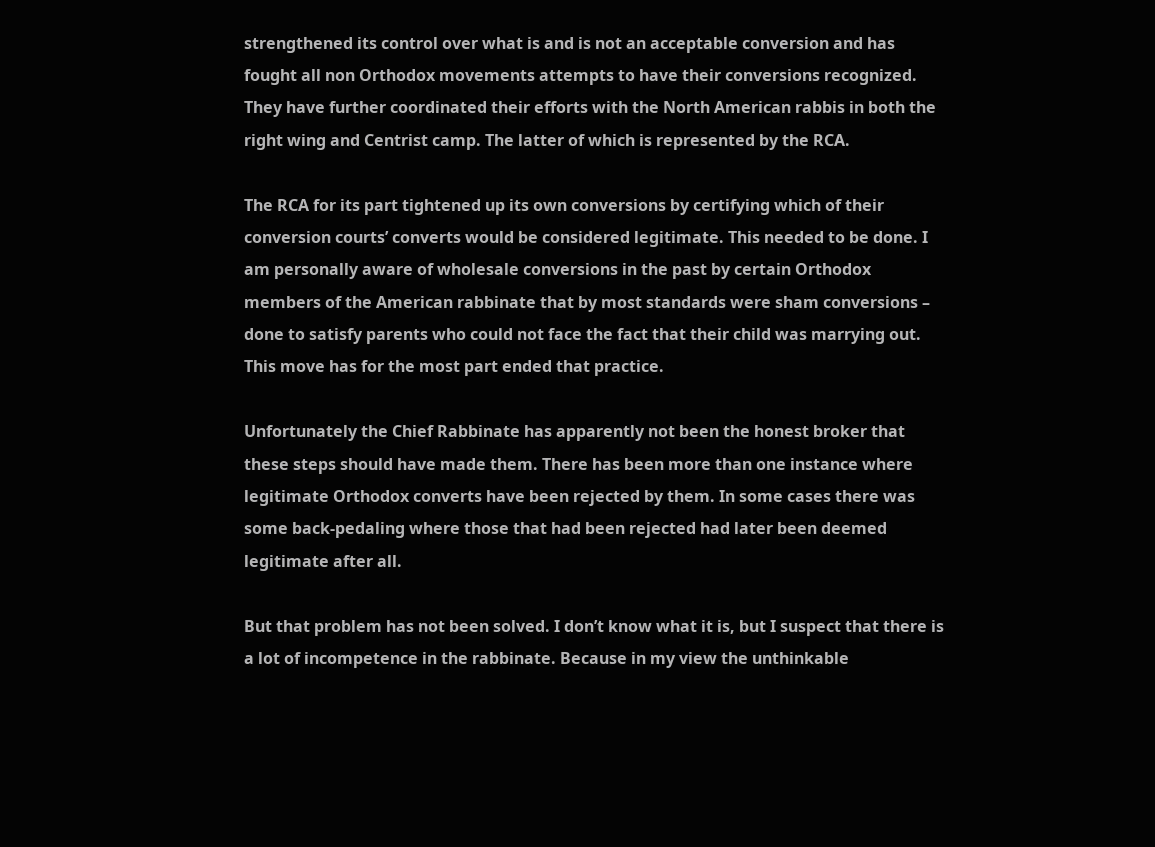strengthened its control over what is and is not an acceptable conversion and has fought all non Orthodox movements attempts to have their conversions recognized. They have further coordinated their efforts with the North American rabbis in both the right wing and Centrist camp. The latter of which is represented by the RCA.

The RCA for its part tightened up its own conversions by certifying which of their conversion courts’ converts would be considered legitimate. This needed to be done. I am personally aware of wholesale conversions in the past by certain Orthodox members of the American rabbinate that by most standards were sham conversions – done to satisfy parents who could not face the fact that their child was marrying out. This move has for the most part ended that practice.

Unfortunately the Chief Rabbinate has apparently not been the honest broker that these steps should have made them. There has been more than one instance where legitimate Orthodox converts have been rejected by them. In some cases there was some back-pedaling where those that had been rejected had later been deemed legitimate after all.

But that problem has not been solved. I don’t know what it is, but I suspect that there is a lot of incompetence in the rabbinate. Because in my view the unthinkable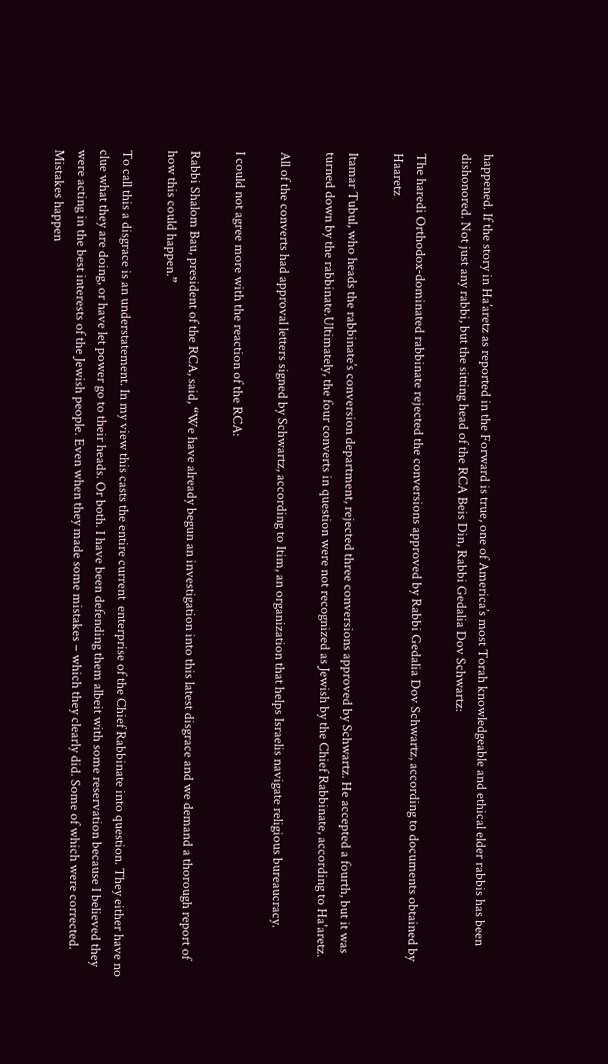happened. If the story in Ha’aretz as reported in the Forward is true, one of America’s most Torah knowledgeable and ethical elder rabbis has been dishonored. Not just any rabbi, but the sitting head of the RCA Beis Din, Rabbi Gedalia Dov Schwartz:

The haredi Orthodox-dominated rabbinate rejected the conversions approved by Rabbi Gedalia Dov Schwartz, according to documents obtained by Haaretz

Itamar Tubul, who heads the rabbinate’s conversion department, rejected three conversions approved by Schwartz. He accepted a fourth, but it was turned down by the rabbinate.Ultimately, the four converts in question were not recognized as Jewish by the Chief Rabbinate, according to Ha'aretz.

All of the converts had approval letters signed by Schwartz, according to Itim, an organization that helps Israelis navigate religious bureaucracy.

I could not agree more with the reaction of the RCA:

Rabbi Shalom Bau, president of the RCA, said, “We have already begun an investigation into this latest disgrace and we demand a thorough report of how this could happen.”

To call this a disgrace is an understatement. In my view this casts the entire current  enterprise of the Chief Rabbinate into question. They either have no clue what they are doing, or have let power go to their heads. Or both. I have been defending them albeit with some reservation because I believed they were acting in the best interests of the Jewish people. Even when they made some mistakes – which they clearly did. Some of which were corrected. Mistakes happen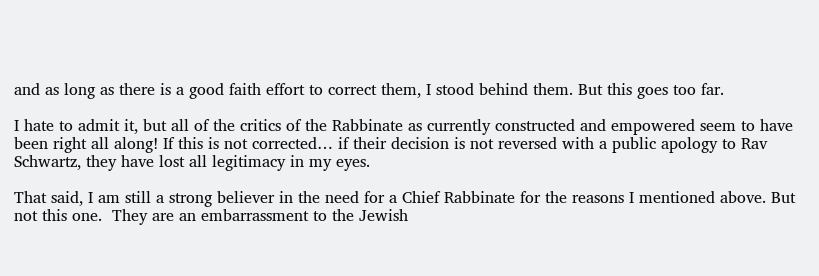and as long as there is a good faith effort to correct them, I stood behind them. But this goes too far.

I hate to admit it, but all of the critics of the Rabbinate as currently constructed and empowered seem to have been right all along! If this is not corrected… if their decision is not reversed with a public apology to Rav Schwartz, they have lost all legitimacy in my eyes.

That said, I am still a strong believer in the need for a Chief Rabbinate for the reasons I mentioned above. But not this one.  They are an embarrassment to the Jewish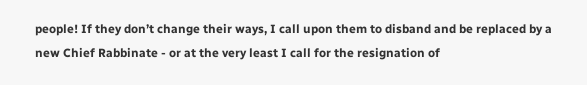people! If they don’t change their ways, I call upon them to disband and be replaced by a new Chief Rabbinate - or at the very least I call for the resignation of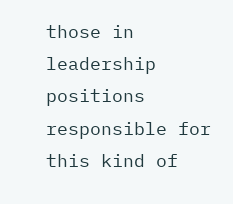those in leadership positions responsible for this kind of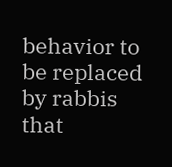behavior to be replaced by rabbis that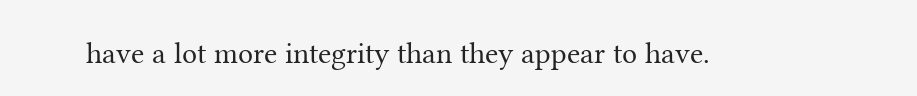have a lot more integrity than they appear to have.